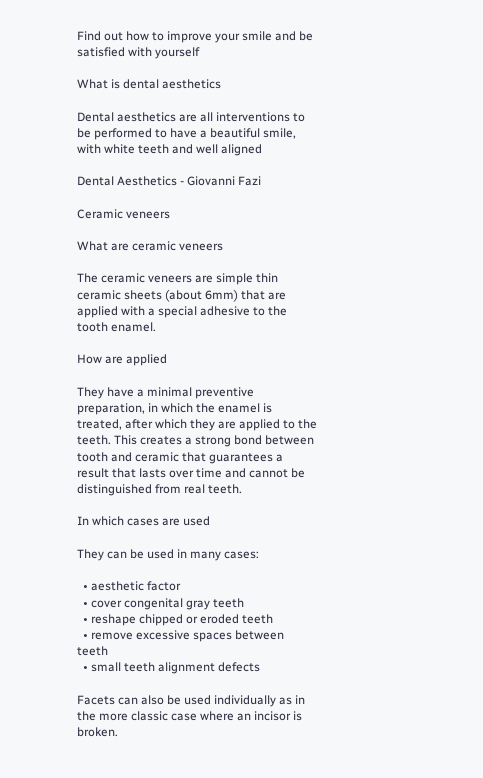Find out how to improve your smile and be satisfied with yourself

What is dental aesthetics

Dental aesthetics are all interventions to be performed to have a beautiful smile, with white teeth and well aligned

Dental Aesthetics - Giovanni Fazi

Ceramic veneers

What are ceramic veneers

The ceramic veneers are simple thin ceramic sheets (about 6mm) that are applied with a special adhesive to the tooth enamel.

How are applied

They have a minimal preventive preparation, in which the enamel is treated, after which they are applied to the teeth. This creates a strong bond between tooth and ceramic that guarantees a result that lasts over time and cannot be distinguished from real teeth.

In which cases are used

They can be used in many cases:

  • aesthetic factor
  • cover congenital gray teeth
  • reshape chipped or eroded teeth
  • remove excessive spaces between teeth
  • small teeth alignment defects

Facets can also be used individually as in the more classic case where an incisor is broken.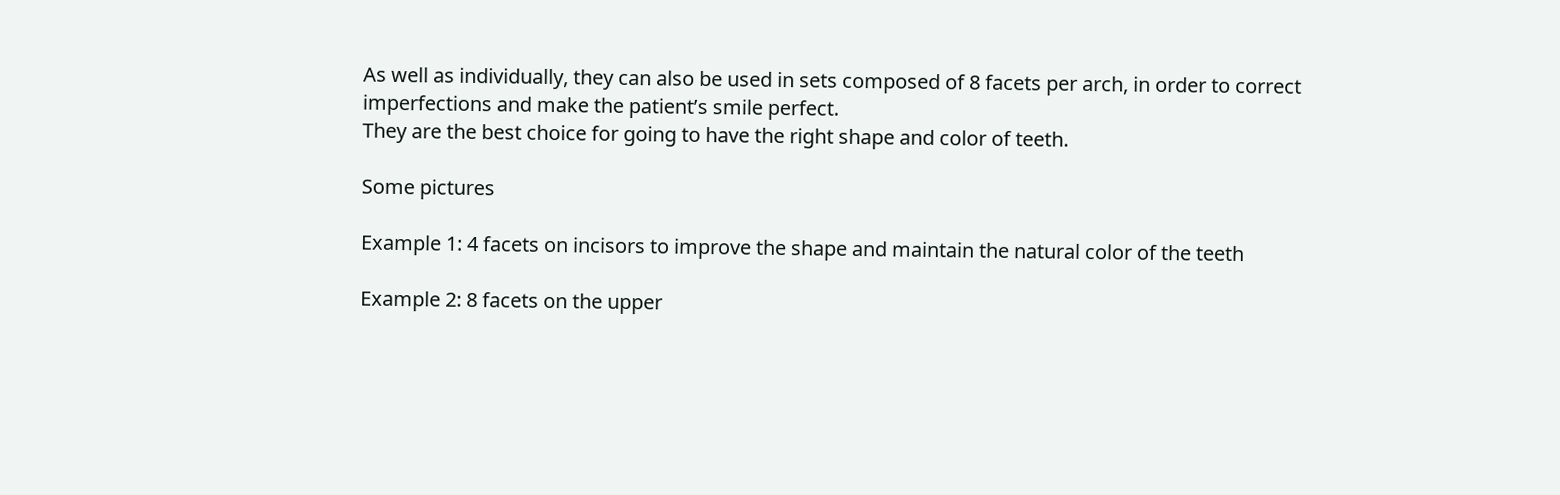As well as individually, they can also be used in sets composed of 8 facets per arch, in order to correct imperfections and make the patient’s smile perfect.
They are the best choice for going to have the right shape and color of teeth.

Some pictures

Example 1: 4 facets on incisors to improve the shape and maintain the natural color of the teeth

Example 2: 8 facets on the upper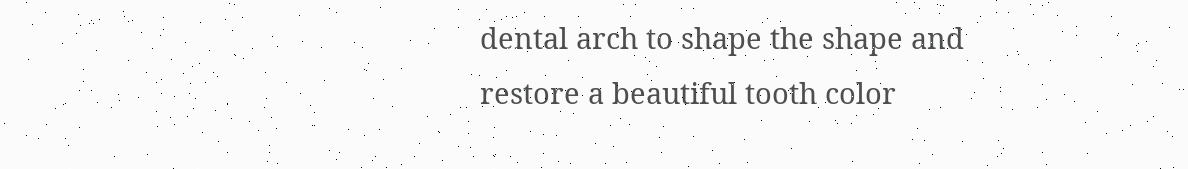dental arch to shape the shape and restore a beautiful tooth color